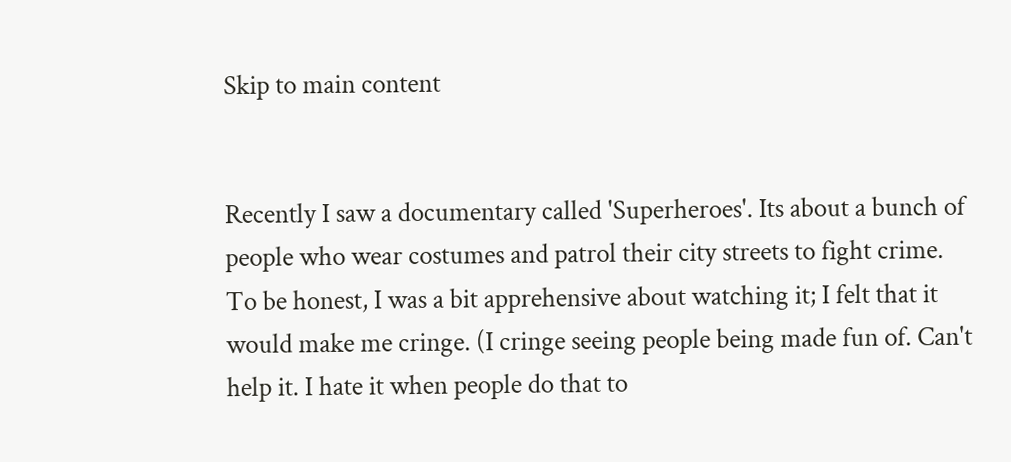Skip to main content


Recently I saw a documentary called 'Superheroes'. Its about a bunch of people who wear costumes and patrol their city streets to fight crime. To be honest, I was a bit apprehensive about watching it; I felt that it would make me cringe. (I cringe seeing people being made fun of. Can't help it. I hate it when people do that to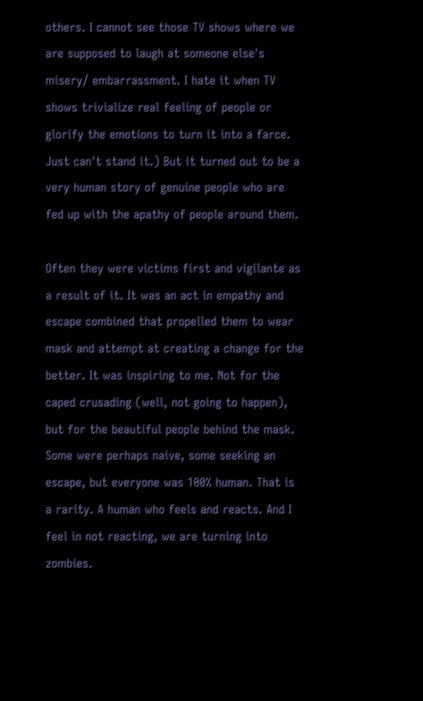others. I cannot see those TV shows where we are supposed to laugh at someone else's misery/ embarrassment. I hate it when TV shows trivialize real feeling of people or glorify the emotions to turn it into a farce. Just can't stand it.) But it turned out to be a very human story of genuine people who are fed up with the apathy of people around them.

Often they were victims first and vigilante as a result of it. It was an act in empathy and escape combined that propelled them to wear mask and attempt at creating a change for the better. It was inspiring to me. Not for the caped crusading (well, not going to happen), but for the beautiful people behind the mask. Some were perhaps naive, some seeking an escape, but everyone was 100% human. That is a rarity. A human who feels and reacts. And I feel in not reacting, we are turning into zombies.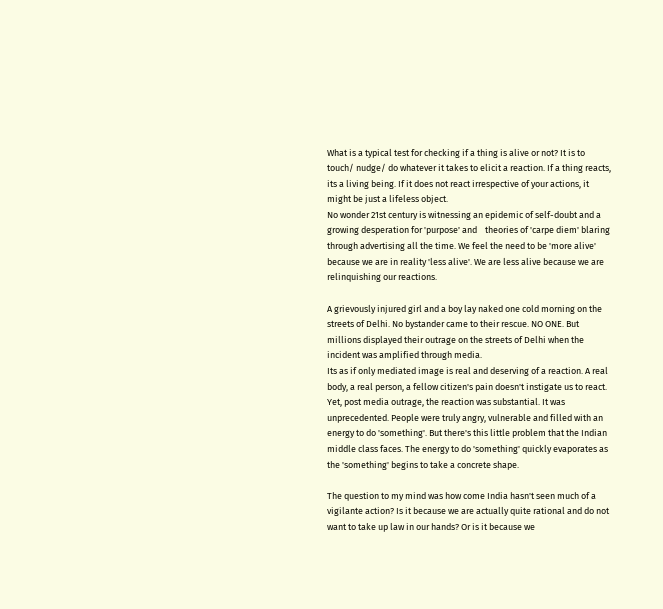What is a typical test for checking if a thing is alive or not? It is to touch/ nudge/ do whatever it takes to elicit a reaction. If a thing reacts, its a living being. If it does not react irrespective of your actions, it might be just a lifeless object.
No wonder 21st century is witnessing an epidemic of self-doubt and a growing desperation for 'purpose' and    theories of 'carpe diem' blaring through advertising all the time. We feel the need to be 'more alive' because we are in reality 'less alive'. We are less alive because we are relinquishing our reactions.

A grievously injured girl and a boy lay naked one cold morning on the streets of Delhi. No bystander came to their rescue. NO ONE. But millions displayed their outrage on the streets of Delhi when the incident was amplified through media.
Its as if only mediated image is real and deserving of a reaction. A real body, a real person, a fellow citizen's pain doesn't instigate us to react.
Yet, post media outrage, the reaction was substantial. It was unprecedented. People were truly angry, vulnerable and filled with an energy to do 'something'. But there's this little problem that the Indian middle class faces. The energy to do 'something' quickly evaporates as the 'something' begins to take a concrete shape.

The question to my mind was how come India hasn't seen much of a vigilante action? Is it because we are actually quite rational and do not want to take up law in our hands? Or is it because we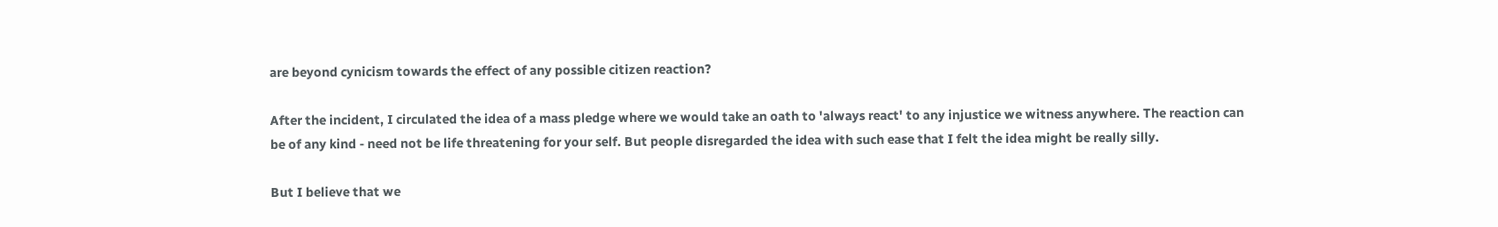are beyond cynicism towards the effect of any possible citizen reaction?

After the incident, I circulated the idea of a mass pledge where we would take an oath to 'always react' to any injustice we witness anywhere. The reaction can be of any kind - need not be life threatening for your self. But people disregarded the idea with such ease that I felt the idea might be really silly.

But I believe that we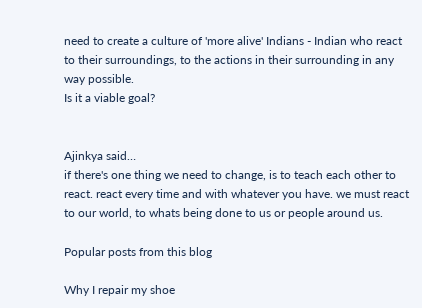need to create a culture of 'more alive' Indians - Indian who react to their surroundings, to the actions in their surrounding in any way possible.
Is it a viable goal?


Ajinkya said…
if there's one thing we need to change, is to teach each other to react. react every time and with whatever you have. we must react to our world, to whats being done to us or people around us.

Popular posts from this blog

Why I repair my shoe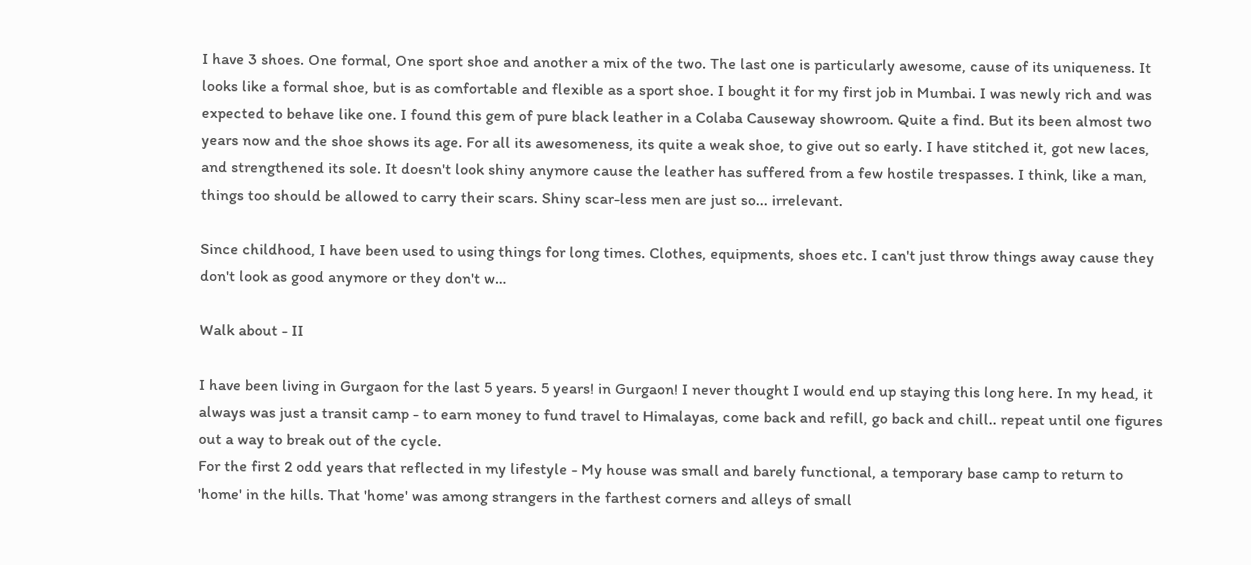I have 3 shoes. One formal, One sport shoe and another a mix of the two. The last one is particularly awesome, cause of its uniqueness. It looks like a formal shoe, but is as comfortable and flexible as a sport shoe. I bought it for my first job in Mumbai. I was newly rich and was expected to behave like one. I found this gem of pure black leather in a Colaba Causeway showroom. Quite a find. But its been almost two years now and the shoe shows its age. For all its awesomeness, its quite a weak shoe, to give out so early. I have stitched it, got new laces, and strengthened its sole. It doesn't look shiny anymore cause the leather has suffered from a few hostile trespasses. I think, like a man, things too should be allowed to carry their scars. Shiny scar-less men are just so... irrelevant.

Since childhood, I have been used to using things for long times. Clothes, equipments, shoes etc. I can't just throw things away cause they don't look as good anymore or they don't w…

Walk about - II

I have been living in Gurgaon for the last 5 years. 5 years! in Gurgaon! I never thought I would end up staying this long here. In my head, it always was just a transit camp - to earn money to fund travel to Himalayas, come back and refill, go back and chill.. repeat until one figures out a way to break out of the cycle.
For the first 2 odd years that reflected in my lifestyle - My house was small and barely functional, a temporary base camp to return to 'home' in the hills. That 'home' was among strangers in the farthest corners and alleys of small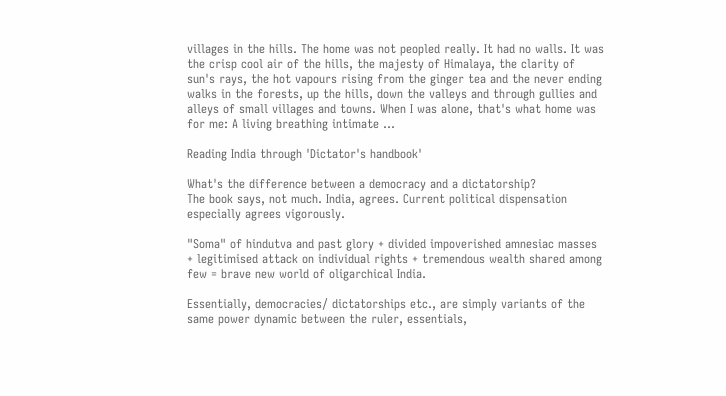villages in the hills. The home was not peopled really. It had no walls. It was the crisp cool air of the hills, the majesty of Himalaya, the clarity of sun's rays, the hot vapours rising from the ginger tea and the never ending walks in the forests, up the hills, down the valleys and through gullies and alleys of small villages and towns. When I was alone, that's what home was for me: A living breathing intimate …

Reading India through 'Dictator's handbook'

What's the difference between a democracy and a dictatorship?
The book says, not much. India, agrees. Current political dispensation especially agrees vigorously.

"Soma" of hindutva and past glory + divided impoverished amnesiac masses + legitimised attack on individual rights + tremendous wealth shared among few = brave new world of oligarchical India.

Essentially, democracies/ dictatorships etc., are simply variants of the same power dynamic between the ruler, essentials,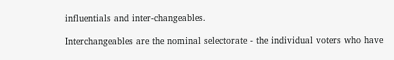influentials and inter-changeables.

Interchangeables are the nominal selectorate - the individual voters who have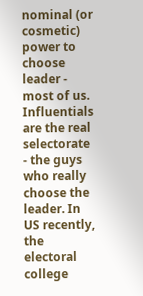nominal (or cosmetic) power to choose leader - most of us.
Influentials  are the real selectorate - the guys who really choose the leader. In US recently, the electoral college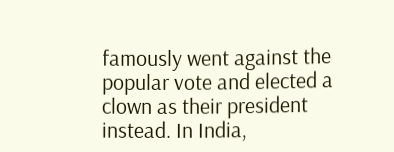famously went against the popular vote and elected a clown as their president instead. In India,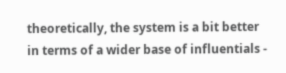theoretically, the system is a bit better in terms of a wider base of influentials -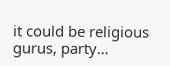it could be religious gurus, party…